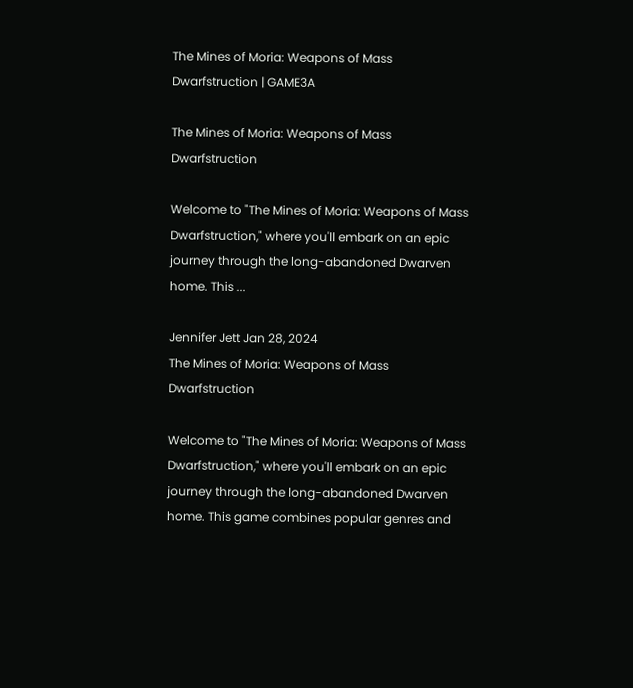The Mines of Moria: Weapons of Mass Dwarfstruction | GAME3A

The Mines of Moria: Weapons of Mass Dwarfstruction

Welcome to "The Mines of Moria: Weapons of Mass Dwarfstruction," where you'll embark on an epic journey through the long-abandoned Dwarven home. This ...

Jennifer Jett Jan 28, 2024
The Mines of Moria: Weapons of Mass Dwarfstruction

Welcome to "The Mines of Moria: Weapons of Mass Dwarfstruction," where you'll embark on an epic journey through the long-abandoned Dwarven home. This game combines popular genres and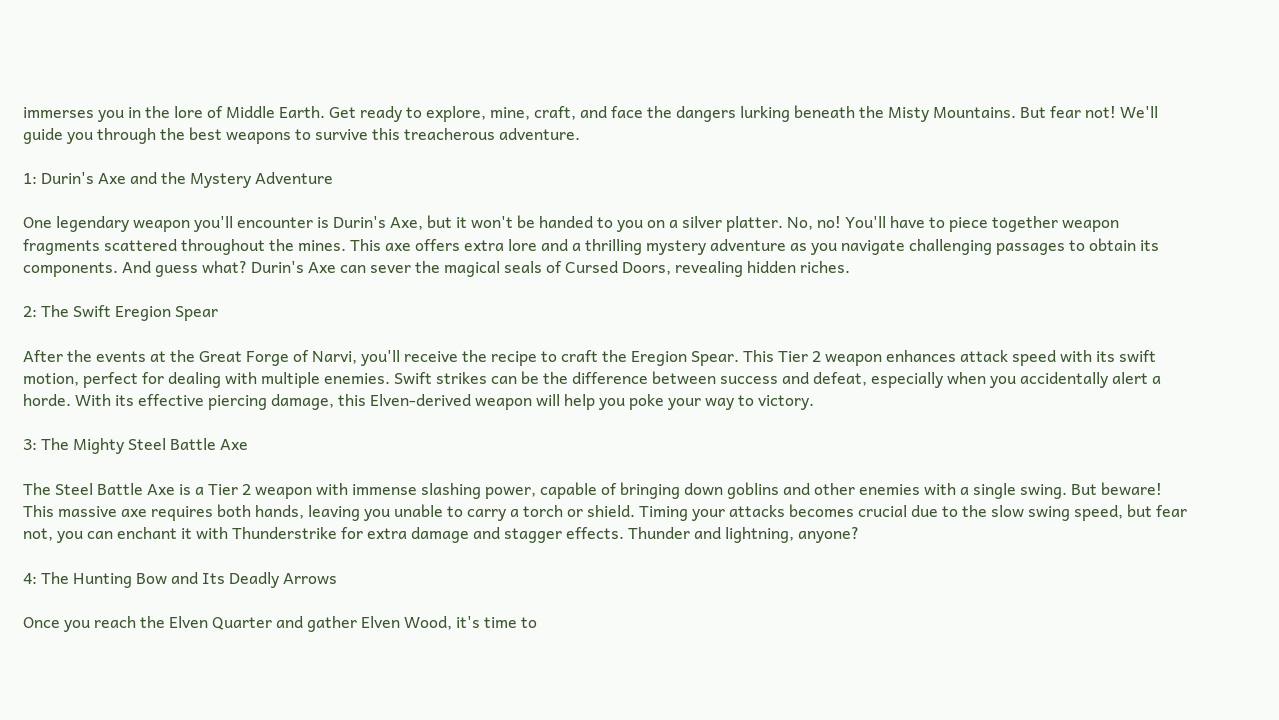immerses you in the lore of Middle Earth. Get ready to explore, mine, craft, and face the dangers lurking beneath the Misty Mountains. But fear not! We'll guide you through the best weapons to survive this treacherous adventure.

1: Durin's Axe and the Mystery Adventure

One legendary weapon you'll encounter is Durin's Axe, but it won't be handed to you on a silver platter. No, no! You'll have to piece together weapon fragments scattered throughout the mines. This axe offers extra lore and a thrilling mystery adventure as you navigate challenging passages to obtain its components. And guess what? Durin's Axe can sever the magical seals of Cursed Doors, revealing hidden riches.

2: The Swift Eregion Spear

After the events at the Great Forge of Narvi, you'll receive the recipe to craft the Eregion Spear. This Tier 2 weapon enhances attack speed with its swift motion, perfect for dealing with multiple enemies. Swift strikes can be the difference between success and defeat, especially when you accidentally alert a horde. With its effective piercing damage, this Elven-derived weapon will help you poke your way to victory.

3: The Mighty Steel Battle Axe

The Steel Battle Axe is a Tier 2 weapon with immense slashing power, capable of bringing down goblins and other enemies with a single swing. But beware! This massive axe requires both hands, leaving you unable to carry a torch or shield. Timing your attacks becomes crucial due to the slow swing speed, but fear not, you can enchant it with Thunderstrike for extra damage and stagger effects. Thunder and lightning, anyone?

4: The Hunting Bow and Its Deadly Arrows

Once you reach the Elven Quarter and gather Elven Wood, it's time to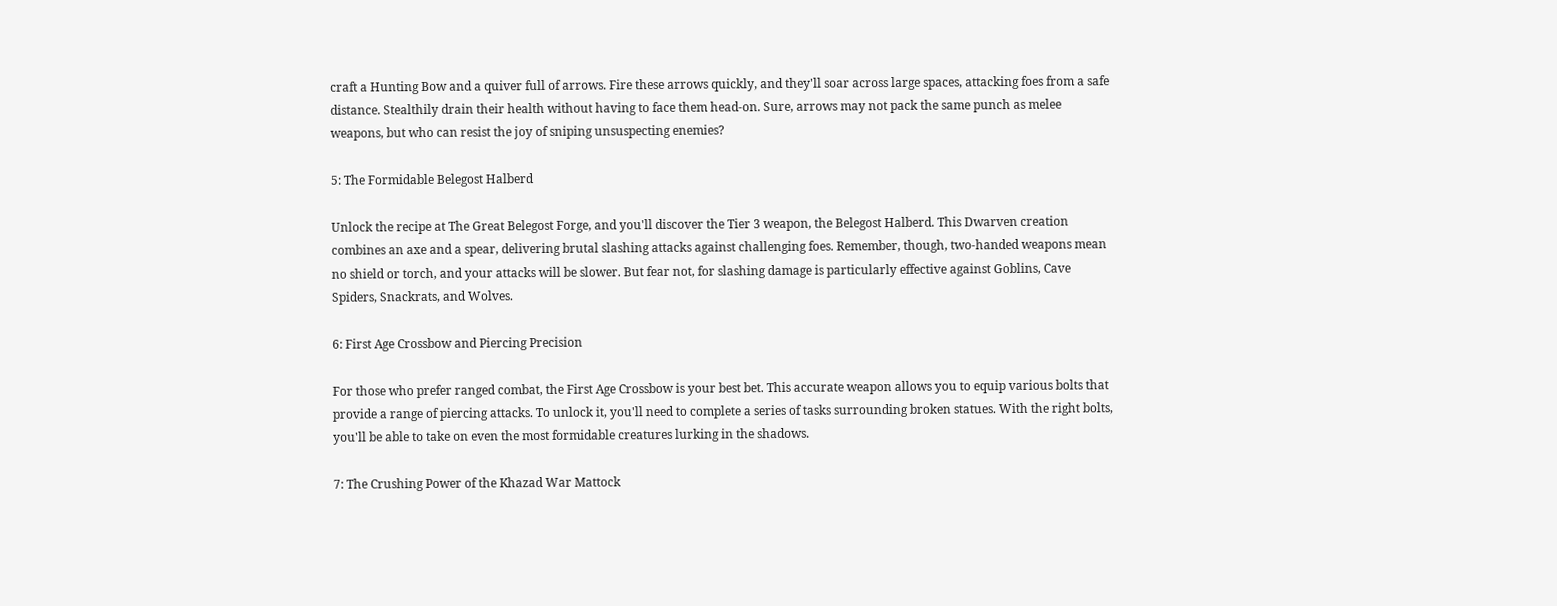craft a Hunting Bow and a quiver full of arrows. Fire these arrows quickly, and they'll soar across large spaces, attacking foes from a safe distance. Stealthily drain their health without having to face them head-on. Sure, arrows may not pack the same punch as melee weapons, but who can resist the joy of sniping unsuspecting enemies?

5: The Formidable Belegost Halberd

Unlock the recipe at The Great Belegost Forge, and you'll discover the Tier 3 weapon, the Belegost Halberd. This Dwarven creation combines an axe and a spear, delivering brutal slashing attacks against challenging foes. Remember, though, two-handed weapons mean no shield or torch, and your attacks will be slower. But fear not, for slashing damage is particularly effective against Goblins, Cave Spiders, Snackrats, and Wolves.

6: First Age Crossbow and Piercing Precision

For those who prefer ranged combat, the First Age Crossbow is your best bet. This accurate weapon allows you to equip various bolts that provide a range of piercing attacks. To unlock it, you'll need to complete a series of tasks surrounding broken statues. With the right bolts, you'll be able to take on even the most formidable creatures lurking in the shadows.

7: The Crushing Power of the Khazad War Mattock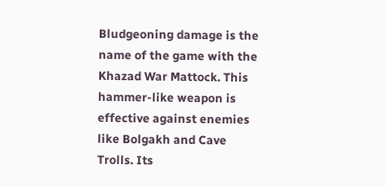Bludgeoning damage is the name of the game with the Khazad War Mattock. This hammer-like weapon is effective against enemies like Bolgakh and Cave Trolls. Its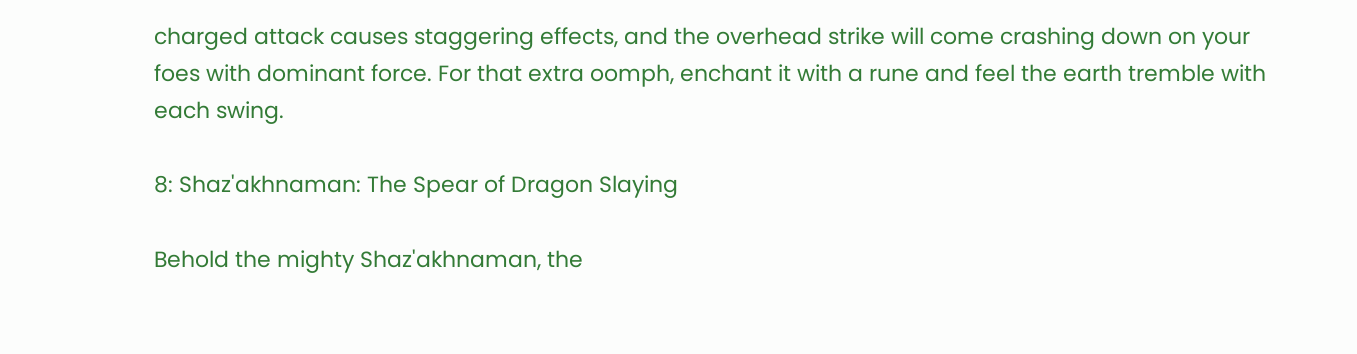charged attack causes staggering effects, and the overhead strike will come crashing down on your foes with dominant force. For that extra oomph, enchant it with a rune and feel the earth tremble with each swing.

8: Shaz'akhnaman: The Spear of Dragon Slaying

Behold the mighty Shaz'akhnaman, the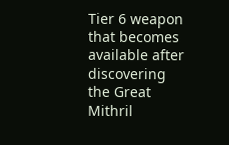Tier 6 weapon that becomes available after discovering the Great Mithril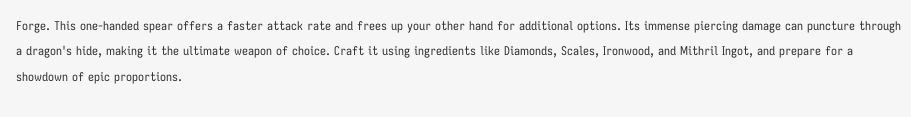Forge. This one-handed spear offers a faster attack rate and frees up your other hand for additional options. Its immense piercing damage can puncture through a dragon's hide, making it the ultimate weapon of choice. Craft it using ingredients like Diamonds, Scales, Ironwood, and Mithril Ingot, and prepare for a showdown of epic proportions.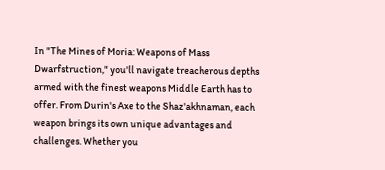In "The Mines of Moria: Weapons of Mass Dwarfstruction," you'll navigate treacherous depths armed with the finest weapons Middle Earth has to offer. From Durin's Axe to the Shaz'akhnaman, each weapon brings its own unique advantages and challenges. Whether you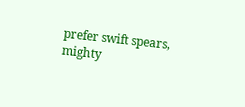prefer swift spears, mighty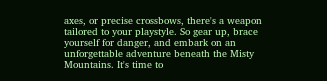axes, or precise crossbows, there's a weapon tailored to your playstyle. So gear up, brace yourself for danger, and embark on an unforgettable adventure beneath the Misty Mountains. It's time to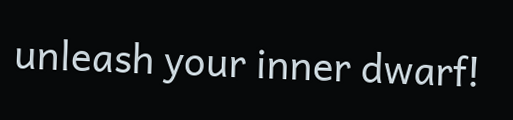unleash your inner dwarf!